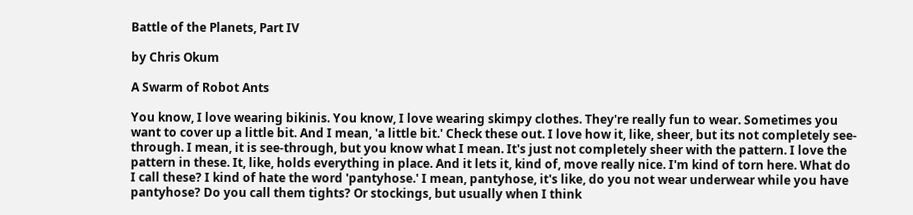Battle of the Planets, Part IV

by Chris Okum

A Swarm of Robot Ants

You know, I love wearing bikinis. You know, I love wearing skimpy clothes. They're really fun to wear. Sometimes you want to cover up a little bit. And I mean, 'a little bit.' Check these out. I love how it, like, sheer, but its not completely see-through. I mean, it is see-through, but you know what I mean. It's just not completely sheer with the pattern. I love the pattern in these. It, like, holds everything in place. And it lets it, kind of, move really nice. I'm kind of torn here. What do I call these? I kind of hate the word 'pantyhose.' I mean, pantyhose, it's like, do you not wear underwear while you have pantyhose? Do you call them tights? Or stockings, but usually when I think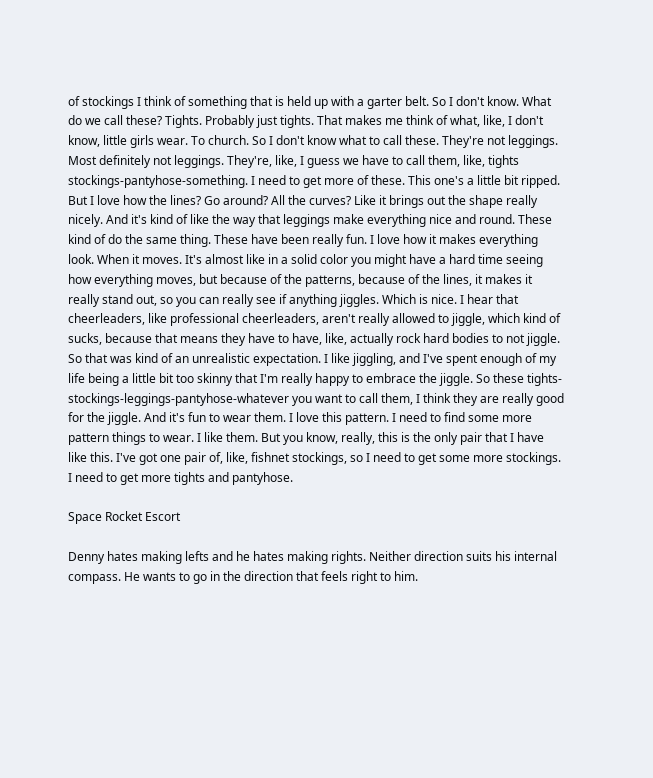of stockings I think of something that is held up with a garter belt. So I don't know. What do we call these? Tights. Probably just tights. That makes me think of what, like, I don't know, little girls wear. To church. So I don't know what to call these. They're not leggings. Most definitely not leggings. They're, like, I guess we have to call them, like, tights stockings-pantyhose-something. I need to get more of these. This one's a little bit ripped. But I love how the lines? Go around? All the curves? Like it brings out the shape really nicely. And it's kind of like the way that leggings make everything nice and round. These kind of do the same thing. These have been really fun. I love how it makes everything look. When it moves. It's almost like in a solid color you might have a hard time seeing how everything moves, but because of the patterns, because of the lines, it makes it really stand out, so you can really see if anything jiggles. Which is nice. I hear that cheerleaders, like professional cheerleaders, aren't really allowed to jiggle, which kind of sucks, because that means they have to have, like, actually rock hard bodies to not jiggle. So that was kind of an unrealistic expectation. I like jiggling, and I've spent enough of my life being a little bit too skinny that I'm really happy to embrace the jiggle. So these tights-stockings-leggings-pantyhose-whatever you want to call them, I think they are really good for the jiggle. And it's fun to wear them. I love this pattern. I need to find some more pattern things to wear. I like them. But you know, really, this is the only pair that I have like this. I've got one pair of, like, fishnet stockings, so I need to get some more stockings. I need to get more tights and pantyhose.

Space Rocket Escort

Denny hates making lefts and he hates making rights. Neither direction suits his internal compass. He wants to go in the direction that feels right to him.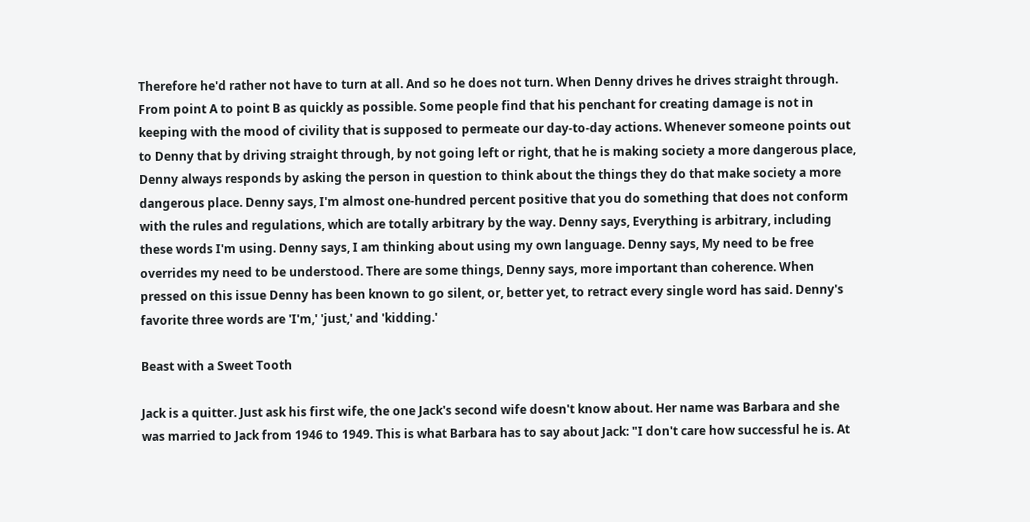Therefore he'd rather not have to turn at all. And so he does not turn. When Denny drives he drives straight through. From point A to point B as quickly as possible. Some people find that his penchant for creating damage is not in keeping with the mood of civility that is supposed to permeate our day-to-day actions. Whenever someone points out to Denny that by driving straight through, by not going left or right, that he is making society a more dangerous place, Denny always responds by asking the person in question to think about the things they do that make society a more dangerous place. Denny says, I'm almost one-hundred percent positive that you do something that does not conform with the rules and regulations, which are totally arbitrary by the way. Denny says, Everything is arbitrary, including these words I'm using. Denny says, I am thinking about using my own language. Denny says, My need to be free overrides my need to be understood. There are some things, Denny says, more important than coherence. When pressed on this issue Denny has been known to go silent, or, better yet, to retract every single word has said. Denny's favorite three words are 'I'm,' 'just,' and 'kidding.'

Beast with a Sweet Tooth

Jack is a quitter. Just ask his first wife, the one Jack's second wife doesn't know about. Her name was Barbara and she was married to Jack from 1946 to 1949. This is what Barbara has to say about Jack: "I don't care how successful he is. At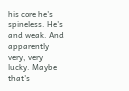his core he's spineless. He's and weak. And apparently very, very lucky. Maybe that's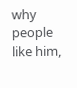why people like him,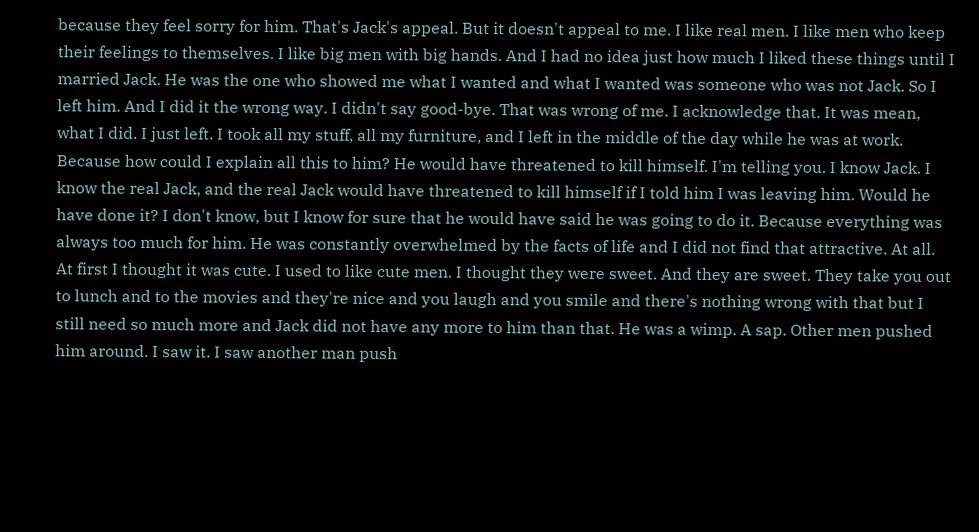because they feel sorry for him. That's Jack's appeal. But it doesn't appeal to me. I like real men. I like men who keep their feelings to themselves. I like big men with big hands. And I had no idea just how much I liked these things until I married Jack. He was the one who showed me what I wanted and what I wanted was someone who was not Jack. So I left him. And I did it the wrong way. I didn't say good-bye. That was wrong of me. I acknowledge that. It was mean, what I did. I just left. I took all my stuff, all my furniture, and I left in the middle of the day while he was at work. Because how could I explain all this to him? He would have threatened to kill himself. I'm telling you. I know Jack. I know the real Jack, and the real Jack would have threatened to kill himself if I told him I was leaving him. Would he have done it? I don't know, but I know for sure that he would have said he was going to do it. Because everything was always too much for him. He was constantly overwhelmed by the facts of life and I did not find that attractive. At all. At first I thought it was cute. I used to like cute men. I thought they were sweet. And they are sweet. They take you out to lunch and to the movies and they're nice and you laugh and you smile and there's nothing wrong with that but I still need so much more and Jack did not have any more to him than that. He was a wimp. A sap. Other men pushed him around. I saw it. I saw another man push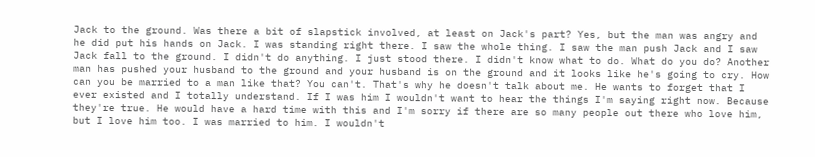Jack to the ground. Was there a bit of slapstick involved, at least on Jack's part? Yes, but the man was angry and he did put his hands on Jack. I was standing right there. I saw the whole thing. I saw the man push Jack and I saw Jack fall to the ground. I didn't do anything. I just stood there. I didn't know what to do. What do you do? Another man has pushed your husband to the ground and your husband is on the ground and it looks like he's going to cry. How can you be married to a man like that? You can't. That's why he doesn't talk about me. He wants to forget that I ever existed and I totally understand. If I was him I wouldn't want to hear the things I'm saying right now. Because they're true. He would have a hard time with this and I'm sorry if there are so many people out there who love him, but I love him too. I was married to him. I wouldn't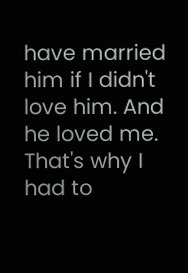have married him if I didn't love him. And he loved me. That's why I had to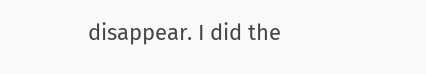disappear. I did the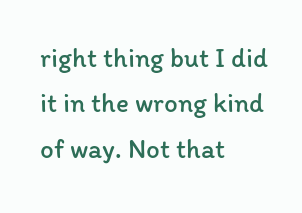right thing but I did it in the wrong kind of way. Not that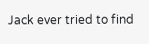Jack ever tried to find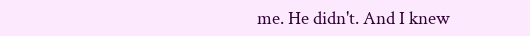me. He didn't. And I knew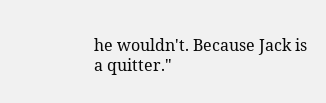he wouldn't. Because Jack is a quitter."